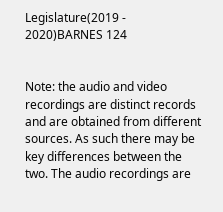Legislature(2019 - 2020)BARNES 124


Note: the audio and video recordings are distinct records and are obtained from different sources. As such there may be key differences between the two. The audio recordings are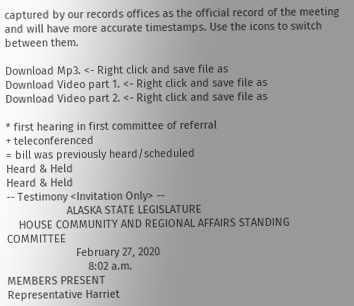captured by our records offices as the official record of the meeting and will have more accurate timestamps. Use the icons to switch between them.

Download Mp3. <- Right click and save file as
Download Video part 1. <- Right click and save file as
Download Video part 2. <- Right click and save file as

* first hearing in first committee of referral
+ teleconferenced
= bill was previously heard/scheduled
Heard & Held
Heard & Held
-- Testimony <Invitation Only> --
                    ALASKA STATE LEGISLATURE
    HOUSE COMMUNITY AND REGIONAL AFFAIRS STANDING COMMITTEE
                       February 27, 2020
                           8:02 a.m.
MEMBERS PRESENT
Representative Harriet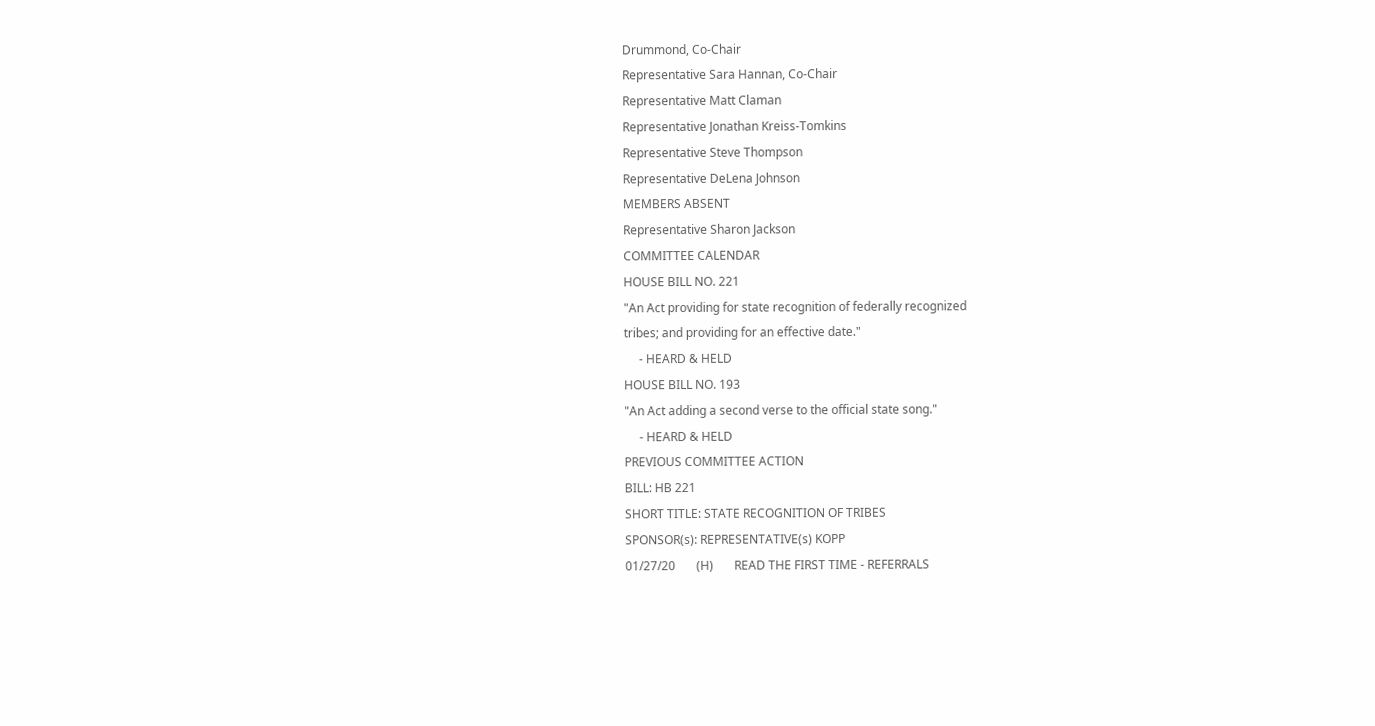Drummond, Co-Chair
Representative Sara Hannan, Co-Chair
Representative Matt Claman
Representative Jonathan Kreiss-Tomkins
Representative Steve Thompson
Representative DeLena Johnson
MEMBERS ABSENT
Representative Sharon Jackson
COMMITTEE CALENDAR
HOUSE BILL NO. 221
"An Act providing for state recognition of federally recognized
tribes; and providing for an effective date."
     - HEARD & HELD
HOUSE BILL NO. 193
"An Act adding a second verse to the official state song."
     - HEARD & HELD
PREVIOUS COMMITTEE ACTION
BILL: HB 221
SHORT TITLE: STATE RECOGNITION OF TRIBES
SPONSOR(s): REPRESENTATIVE(s) KOPP
01/27/20       (H)       READ THE FIRST TIME - REFERRALS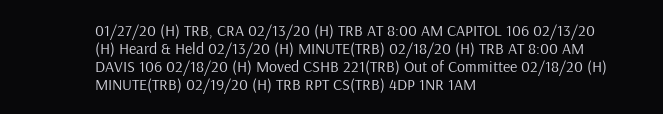01/27/20 (H) TRB, CRA 02/13/20 (H) TRB AT 8:00 AM CAPITOL 106 02/13/20 (H) Heard & Held 02/13/20 (H) MINUTE(TRB) 02/18/20 (H) TRB AT 8:00 AM DAVIS 106 02/18/20 (H) Moved CSHB 221(TRB) Out of Committee 02/18/20 (H) MINUTE(TRB) 02/19/20 (H) TRB RPT CS(TRB) 4DP 1NR 1AM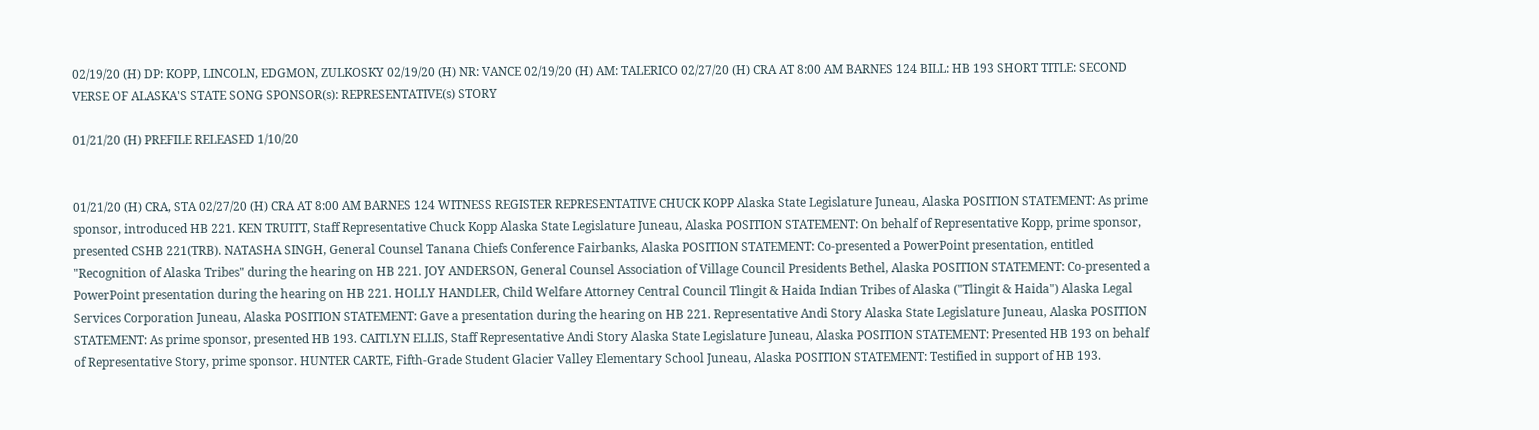02/19/20 (H) DP: KOPP, LINCOLN, EDGMON, ZULKOSKY 02/19/20 (H) NR: VANCE 02/19/20 (H) AM: TALERICO 02/27/20 (H) CRA AT 8:00 AM BARNES 124 BILL: HB 193 SHORT TITLE: SECOND VERSE OF ALASKA'S STATE SONG SPONSOR(s): REPRESENTATIVE(s) STORY

01/21/20 (H) PREFILE RELEASED 1/10/20


01/21/20 (H) CRA, STA 02/27/20 (H) CRA AT 8:00 AM BARNES 124 WITNESS REGISTER REPRESENTATIVE CHUCK KOPP Alaska State Legislature Juneau, Alaska POSITION STATEMENT: As prime sponsor, introduced HB 221. KEN TRUITT, Staff Representative Chuck Kopp Alaska State Legislature Juneau, Alaska POSITION STATEMENT: On behalf of Representative Kopp, prime sponsor, presented CSHB 221(TRB). NATASHA SINGH, General Counsel Tanana Chiefs Conference Fairbanks, Alaska POSITION STATEMENT: Co-presented a PowerPoint presentation, entitled "Recognition of Alaska Tribes" during the hearing on HB 221. JOY ANDERSON, General Counsel Association of Village Council Presidents Bethel, Alaska POSITION STATEMENT: Co-presented a PowerPoint presentation during the hearing on HB 221. HOLLY HANDLER, Child Welfare Attorney Central Council Tlingit & Haida Indian Tribes of Alaska ("Tlingit & Haida") Alaska Legal Services Corporation Juneau, Alaska POSITION STATEMENT: Gave a presentation during the hearing on HB 221. Representative Andi Story Alaska State Legislature Juneau, Alaska POSITION STATEMENT: As prime sponsor, presented HB 193. CAITLYN ELLIS, Staff Representative Andi Story Alaska State Legislature Juneau, Alaska POSITION STATEMENT: Presented HB 193 on behalf of Representative Story, prime sponsor. HUNTER CARTE, Fifth-Grade Student Glacier Valley Elementary School Juneau, Alaska POSITION STATEMENT: Testified in support of HB 193.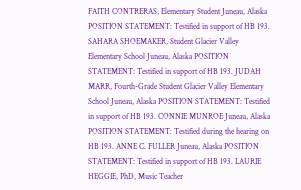FAITH CONTRERAS, Elementary Student Juneau, Alaska POSITION STATEMENT: Testified in support of HB 193. SAHARA SHOEMAKER, Student Glacier Valley Elementary School Juneau, Alaska POSITION STATEMENT: Testified in support of HB 193. JUDAH MARR, Fourth-Grade Student Glacier Valley Elementary School Juneau, Alaska POSITION STATEMENT: Testified in support of HB 193. CONNIE MUNROE Juneau, Alaska POSITION STATEMENT: Testified during the hearing on HB 193. ANNE C. FULLER Juneau, Alaska POSITION STATEMENT: Testified in support of HB 193. LAURIE HEGGIE, PhD, Music Teacher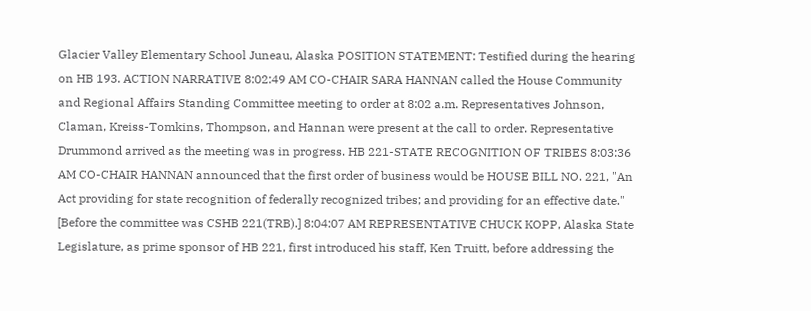Glacier Valley Elementary School Juneau, Alaska POSITION STATEMENT: Testified during the hearing on HB 193. ACTION NARRATIVE 8:02:49 AM CO-CHAIR SARA HANNAN called the House Community and Regional Affairs Standing Committee meeting to order at 8:02 a.m. Representatives Johnson, Claman, Kreiss-Tomkins, Thompson, and Hannan were present at the call to order. Representative Drummond arrived as the meeting was in progress. HB 221-STATE RECOGNITION OF TRIBES 8:03:36 AM CO-CHAIR HANNAN announced that the first order of business would be HOUSE BILL NO. 221, "An Act providing for state recognition of federally recognized tribes; and providing for an effective date." [Before the committee was CSHB 221(TRB).] 8:04:07 AM REPRESENTATIVE CHUCK KOPP, Alaska State Legislature, as prime sponsor of HB 221, first introduced his staff, Ken Truitt, before addressing the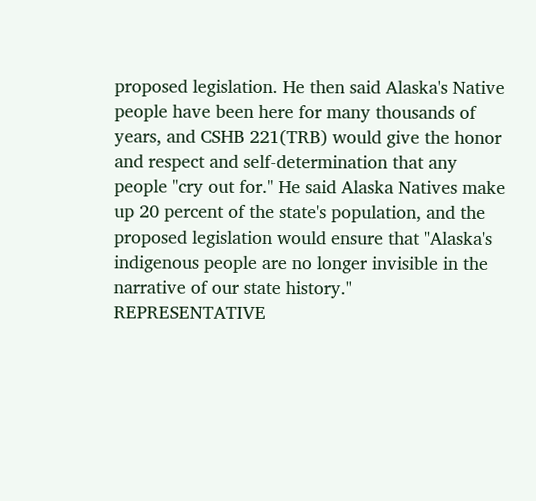proposed legislation. He then said Alaska's Native people have been here for many thousands of years, and CSHB 221(TRB) would give the honor and respect and self-determination that any people "cry out for." He said Alaska Natives make up 20 percent of the state's population, and the proposed legislation would ensure that "Alaska's indigenous people are no longer invisible in the narrative of our state history." REPRESENTATIVE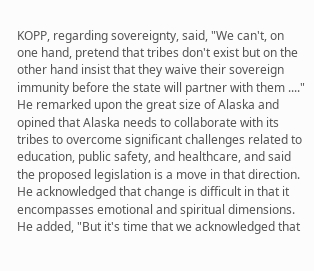KOPP, regarding sovereignty, said, "We can't, on one hand, pretend that tribes don't exist but on the other hand insist that they waive their sovereign immunity before the state will partner with them ...." He remarked upon the great size of Alaska and opined that Alaska needs to collaborate with its tribes to overcome significant challenges related to education, public safety, and healthcare, and said the proposed legislation is a move in that direction. He acknowledged that change is difficult in that it encompasses emotional and spiritual dimensions. He added, "But it's time that we acknowledged that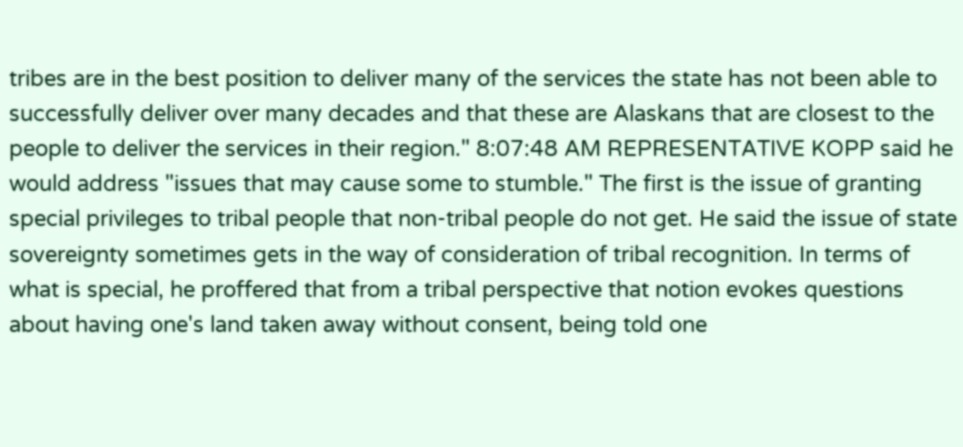tribes are in the best position to deliver many of the services the state has not been able to successfully deliver over many decades and that these are Alaskans that are closest to the people to deliver the services in their region." 8:07:48 AM REPRESENTATIVE KOPP said he would address "issues that may cause some to stumble." The first is the issue of granting special privileges to tribal people that non-tribal people do not get. He said the issue of state sovereignty sometimes gets in the way of consideration of tribal recognition. In terms of what is special, he proffered that from a tribal perspective that notion evokes questions about having one's land taken away without consent, being told one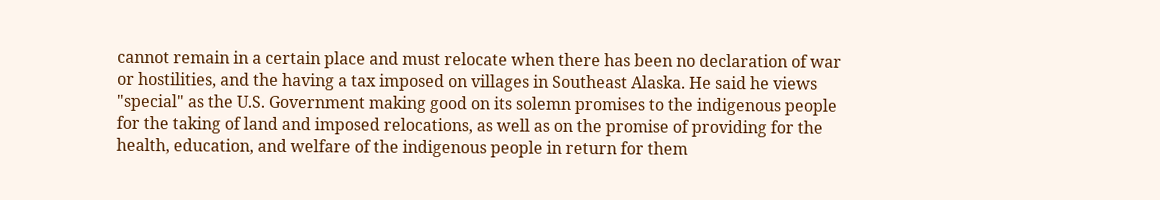cannot remain in a certain place and must relocate when there has been no declaration of war or hostilities, and the having a tax imposed on villages in Southeast Alaska. He said he views "special" as the U.S. Government making good on its solemn promises to the indigenous people for the taking of land and imposed relocations, as well as on the promise of providing for the health, education, and welfare of the indigenous people in return for them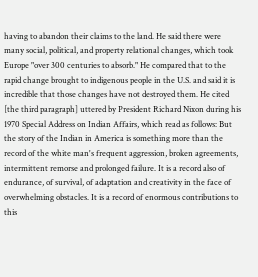having to abandon their claims to the land. He said there were many social, political, and property relational changes, which took Europe "over 300 centuries to absorb." He compared that to the rapid change brought to indigenous people in the U.S. and said it is incredible that those changes have not destroyed them. He cited [the third paragraph] uttered by President Richard Nixon during his 1970 Special Address on Indian Affairs, which read as follows: But the story of the Indian in America is something more than the record of the white man's frequent aggression, broken agreements, intermittent remorse and prolonged failure. It is a record also of endurance, of survival, of adaptation and creativity in the face of overwhelming obstacles. It is a record of enormous contributions to this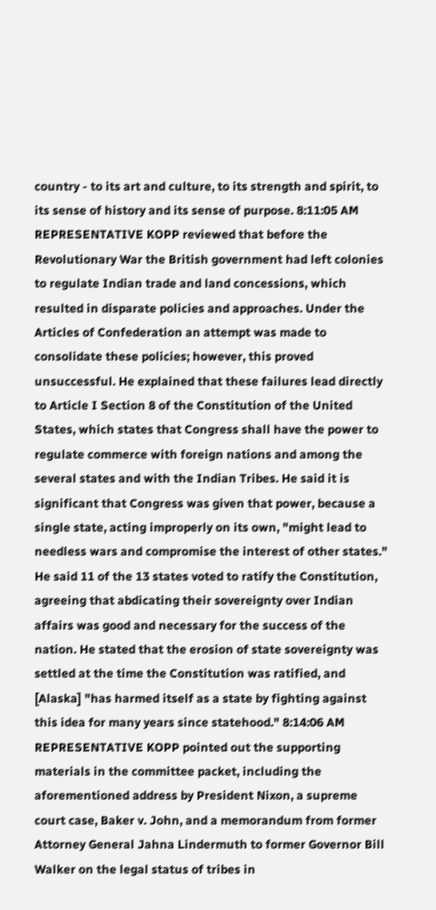country - to its art and culture, to its strength and spirit, to its sense of history and its sense of purpose. 8:11:05 AM REPRESENTATIVE KOPP reviewed that before the Revolutionary War the British government had left colonies to regulate Indian trade and land concessions, which resulted in disparate policies and approaches. Under the Articles of Confederation an attempt was made to consolidate these policies; however, this proved unsuccessful. He explained that these failures lead directly to Article I Section 8 of the Constitution of the United States, which states that Congress shall have the power to regulate commerce with foreign nations and among the several states and with the Indian Tribes. He said it is significant that Congress was given that power, because a single state, acting improperly on its own, "might lead to needless wars and compromise the interest of other states." He said 11 of the 13 states voted to ratify the Constitution, agreeing that abdicating their sovereignty over Indian affairs was good and necessary for the success of the nation. He stated that the erosion of state sovereignty was settled at the time the Constitution was ratified, and [Alaska] "has harmed itself as a state by fighting against this idea for many years since statehood." 8:14:06 AM REPRESENTATIVE KOPP pointed out the supporting materials in the committee packet, including the aforementioned address by President Nixon, a supreme court case, Baker v. John, and a memorandum from former Attorney General Jahna Lindermuth to former Governor Bill Walker on the legal status of tribes in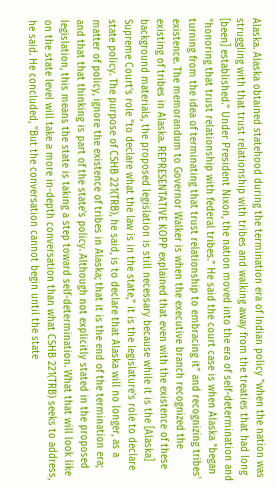Alaska. Alaska obtained statehood during the termination era of Indian policy "when the nation was struggling with that trust relationship with tribes and walking away from the treaties that had long [been] established." Under President Nixon, the nation moved into the era of self-determination and "honoring that trust relationship with federal tribes." He said the court case is when Alaska "began turning from the idea of terminating that trust relationship to embracing it" and recognizing tribes' existence. The memorandum to Governor Walker is when the executive branch recognized the existing of tribes in Alaska. REPRESENTATIVE KOPP explained that even with the existence of these background materials, the proposed legislation is still necessary because while it is the [Alaska] Supreme Court's role "to declare what the law is in the state," it is the legislature's role to declare state policy. The purpose of CSHB 221(TRB), he said, is to declare that Alaska will no longer, as a matter of policy, ignore the existence of tribes in Alaska; that it is the end of the termination era; and that that thinking is part of the state's policy. Although not explicitly stated in the proposed legislation, this means the state is taking a step toward self-determination. What that will look like on the state level will take a more in-depth conversation than what CSHB 221(TRB) seeks to address, he said. He concluded, "But the conversation cannot begin until the state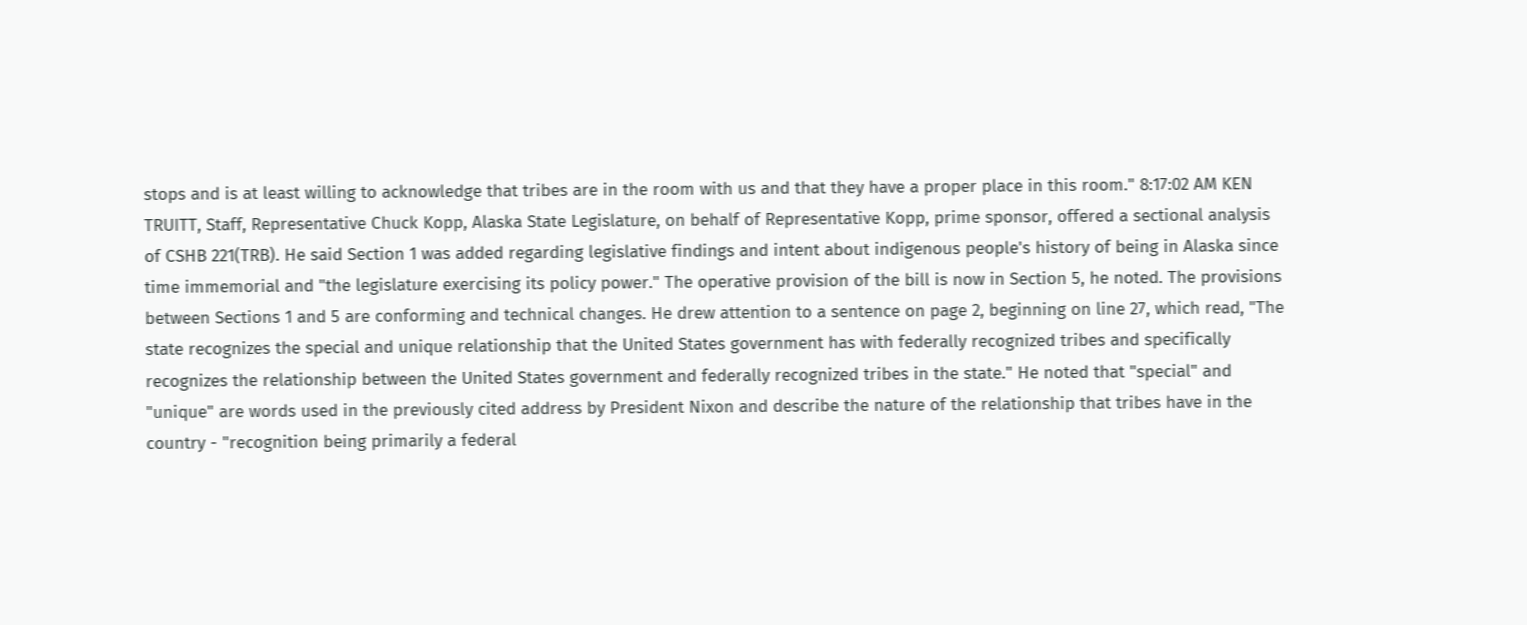stops and is at least willing to acknowledge that tribes are in the room with us and that they have a proper place in this room." 8:17:02 AM KEN TRUITT, Staff, Representative Chuck Kopp, Alaska State Legislature, on behalf of Representative Kopp, prime sponsor, offered a sectional analysis of CSHB 221(TRB). He said Section 1 was added regarding legislative findings and intent about indigenous people's history of being in Alaska since time immemorial and "the legislature exercising its policy power." The operative provision of the bill is now in Section 5, he noted. The provisions between Sections 1 and 5 are conforming and technical changes. He drew attention to a sentence on page 2, beginning on line 27, which read, "The state recognizes the special and unique relationship that the United States government has with federally recognized tribes and specifically recognizes the relationship between the United States government and federally recognized tribes in the state." He noted that "special" and "unique" are words used in the previously cited address by President Nixon and describe the nature of the relationship that tribes have in the country - "recognition being primarily a federal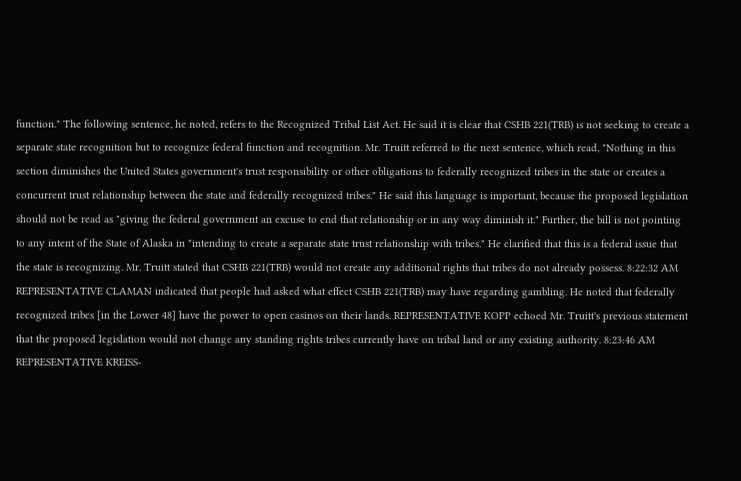function." The following sentence, he noted, refers to the Recognized Tribal List Act. He said it is clear that CSHB 221(TRB) is not seeking to create a separate state recognition but to recognize federal function and recognition. Mr. Truitt referred to the next sentence, which read, "Nothing in this section diminishes the United States government's trust responsibility or other obligations to federally recognized tribes in the state or creates a concurrent trust relationship between the state and federally recognized tribes." He said this language is important, because the proposed legislation should not be read as "giving the federal government an excuse to end that relationship or in any way diminish it." Further, the bill is not pointing to any intent of the State of Alaska in "intending to create a separate state trust relationship with tribes." He clarified that this is a federal issue that the state is recognizing. Mr. Truitt stated that CSHB 221(TRB) would not create any additional rights that tribes do not already possess. 8:22:32 AM REPRESENTATIVE CLAMAN indicated that people had asked what effect CSHB 221(TRB) may have regarding gambling. He noted that federally recognized tribes [in the Lower 48] have the power to open casinos on their lands. REPRESENTATIVE KOPP echoed Mr. Truitt's previous statement that the proposed legislation would not change any standing rights tribes currently have on tribal land or any existing authority. 8:23:46 AM REPRESENTATIVE KREISS-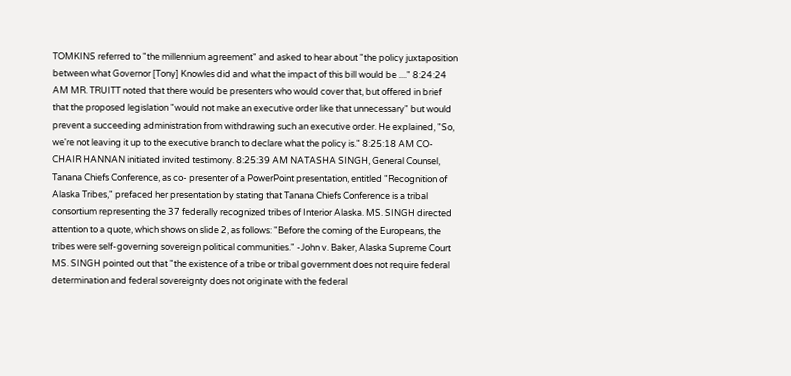TOMKINS referred to "the millennium agreement" and asked to hear about "the policy juxtaposition between what Governor [Tony] Knowles did and what the impact of this bill would be ...." 8:24:24 AM MR. TRUITT noted that there would be presenters who would cover that, but offered in brief that the proposed legislation "would not make an executive order like that unnecessary" but would prevent a succeeding administration from withdrawing such an executive order. He explained, "So, we're not leaving it up to the executive branch to declare what the policy is." 8:25:18 AM CO-CHAIR HANNAN initiated invited testimony. 8:25:39 AM NATASHA SINGH, General Counsel, Tanana Chiefs Conference, as co- presenter of a PowerPoint presentation, entitled "Recognition of Alaska Tribes," prefaced her presentation by stating that Tanana Chiefs Conference is a tribal consortium representing the 37 federally recognized tribes of Interior Alaska. MS. SINGH directed attention to a quote, which shows on slide 2, as follows: "Before the coming of the Europeans, the tribes were self-governing sovereign political communities." -John v. Baker, Alaska Supreme Court MS. SINGH pointed out that "the existence of a tribe or tribal government does not require federal determination and federal sovereignty does not originate with the federal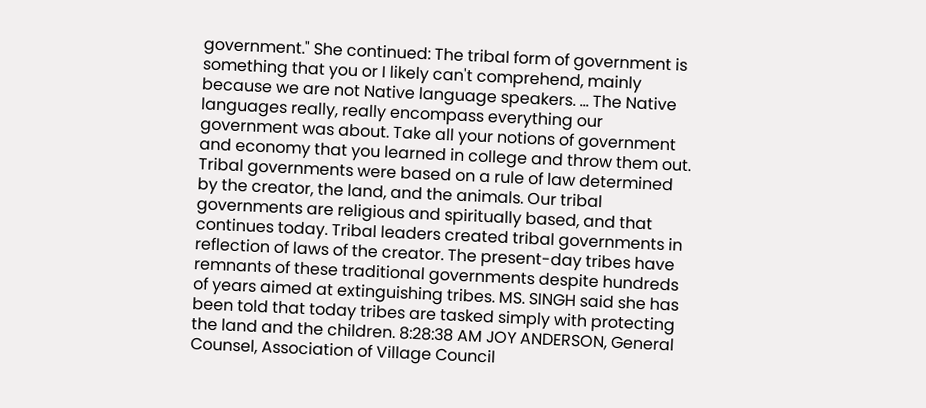government." She continued: The tribal form of government is something that you or I likely can't comprehend, mainly because we are not Native language speakers. ... The Native languages really, really encompass everything our government was about. Take all your notions of government and economy that you learned in college and throw them out. Tribal governments were based on a rule of law determined by the creator, the land, and the animals. Our tribal governments are religious and spiritually based, and that continues today. Tribal leaders created tribal governments in reflection of laws of the creator. The present-day tribes have remnants of these traditional governments despite hundreds of years aimed at extinguishing tribes. MS. SINGH said she has been told that today tribes are tasked simply with protecting the land and the children. 8:28:38 AM JOY ANDERSON, General Counsel, Association of Village Council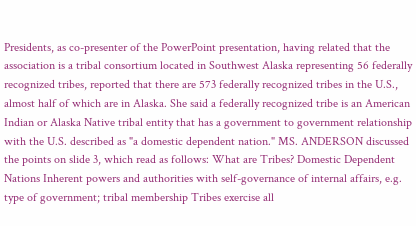Presidents, as co-presenter of the PowerPoint presentation, having related that the association is a tribal consortium located in Southwest Alaska representing 56 federally recognized tribes, reported that there are 573 federally recognized tribes in the U.S., almost half of which are in Alaska. She said a federally recognized tribe is an American Indian or Alaska Native tribal entity that has a government to government relationship with the U.S. described as "a domestic dependent nation." MS. ANDERSON discussed the points on slide 3, which read as follows: What are Tribes? Domestic Dependent Nations Inherent powers and authorities with self-governance of internal affairs, e.g. type of government; tribal membership Tribes exercise all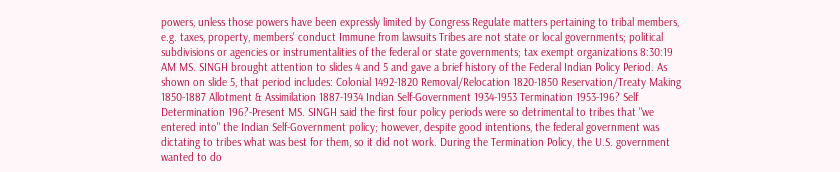powers, unless those powers have been expressly limited by Congress Regulate matters pertaining to tribal members, e.g. taxes, property, members' conduct Immune from lawsuits Tribes are not state or local governments; political subdivisions or agencies or instrumentalities of the federal or state governments; tax exempt organizations 8:30:19 AM MS. SINGH brought attention to slides 4 and 5 and gave a brief history of the Federal Indian Policy Period. As shown on slide 5, that period includes: Colonial 1492-1820 Removal/Relocation 1820-1850 Reservation/Treaty Making 1850-1887 Allotment & Assimilation 1887-1934 Indian Self-Government 1934-1953 Termination 1953-196? Self Determination 196?-Present MS. SINGH said the first four policy periods were so detrimental to tribes that "we entered into" the Indian Self-Government policy; however, despite good intentions, the federal government was dictating to tribes what was best for them, so it did not work. During the Termination Policy, the U.S. government wanted to do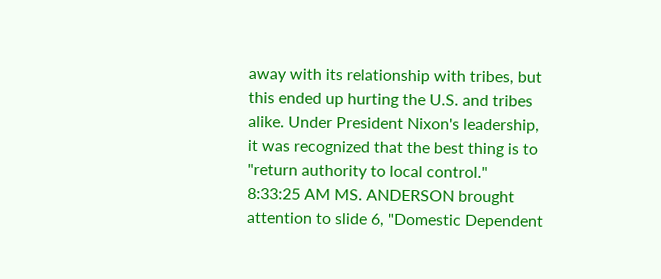away with its relationship with tribes, but this ended up hurting the U.S. and tribes alike. Under President Nixon's leadership, it was recognized that the best thing is to "return authority to local control." 8:33:25 AM MS. ANDERSON brought attention to slide 6, "Domestic Dependent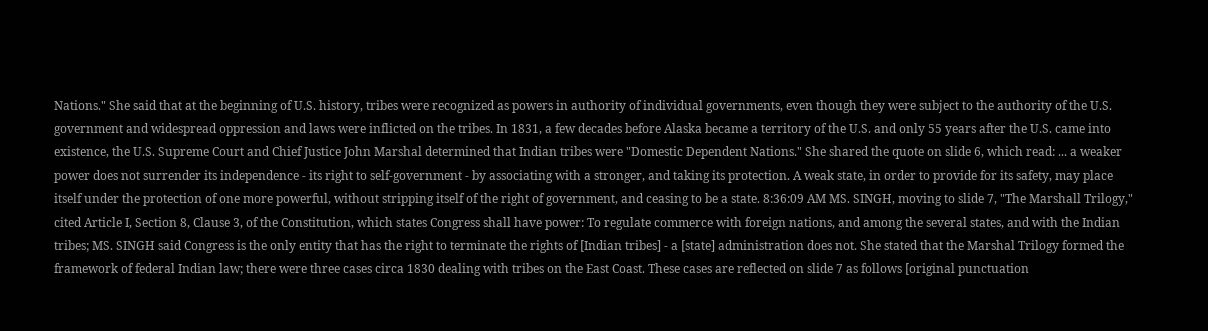Nations." She said that at the beginning of U.S. history, tribes were recognized as powers in authority of individual governments, even though they were subject to the authority of the U.S. government and widespread oppression and laws were inflicted on the tribes. In 1831, a few decades before Alaska became a territory of the U.S. and only 55 years after the U.S. came into existence, the U.S. Supreme Court and Chief Justice John Marshal determined that Indian tribes were "Domestic Dependent Nations." She shared the quote on slide 6, which read: ... a weaker power does not surrender its independence - its right to self-government - by associating with a stronger, and taking its protection. A weak state, in order to provide for its safety, may place itself under the protection of one more powerful, without stripping itself of the right of government, and ceasing to be a state. 8:36:09 AM MS. SINGH, moving to slide 7, "The Marshall Trilogy," cited Article I, Section 8, Clause 3, of the Constitution, which states Congress shall have power: To regulate commerce with foreign nations, and among the several states, and with the Indian tribes; MS. SINGH said Congress is the only entity that has the right to terminate the rights of [Indian tribes] - a [state] administration does not. She stated that the Marshal Trilogy formed the framework of federal Indian law; there were three cases circa 1830 dealing with tribes on the East Coast. These cases are reflected on slide 7 as follows [original punctuation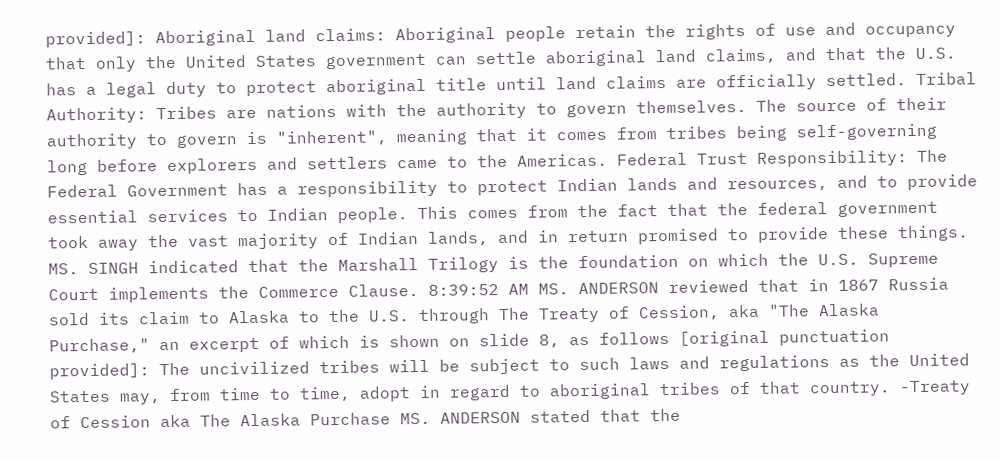provided]: Aboriginal land claims: Aboriginal people retain the rights of use and occupancy that only the United States government can settle aboriginal land claims, and that the U.S. has a legal duty to protect aboriginal title until land claims are officially settled. Tribal Authority: Tribes are nations with the authority to govern themselves. The source of their authority to govern is "inherent", meaning that it comes from tribes being self-governing long before explorers and settlers came to the Americas. Federal Trust Responsibility: The Federal Government has a responsibility to protect Indian lands and resources, and to provide essential services to Indian people. This comes from the fact that the federal government took away the vast majority of Indian lands, and in return promised to provide these things. MS. SINGH indicated that the Marshall Trilogy is the foundation on which the U.S. Supreme Court implements the Commerce Clause. 8:39:52 AM MS. ANDERSON reviewed that in 1867 Russia sold its claim to Alaska to the U.S. through The Treaty of Cession, aka "The Alaska Purchase," an excerpt of which is shown on slide 8, as follows [original punctuation provided]: The uncivilized tribes will be subject to such laws and regulations as the United States may, from time to time, adopt in regard to aboriginal tribes of that country. -Treaty of Cession aka The Alaska Purchase MS. ANDERSON stated that the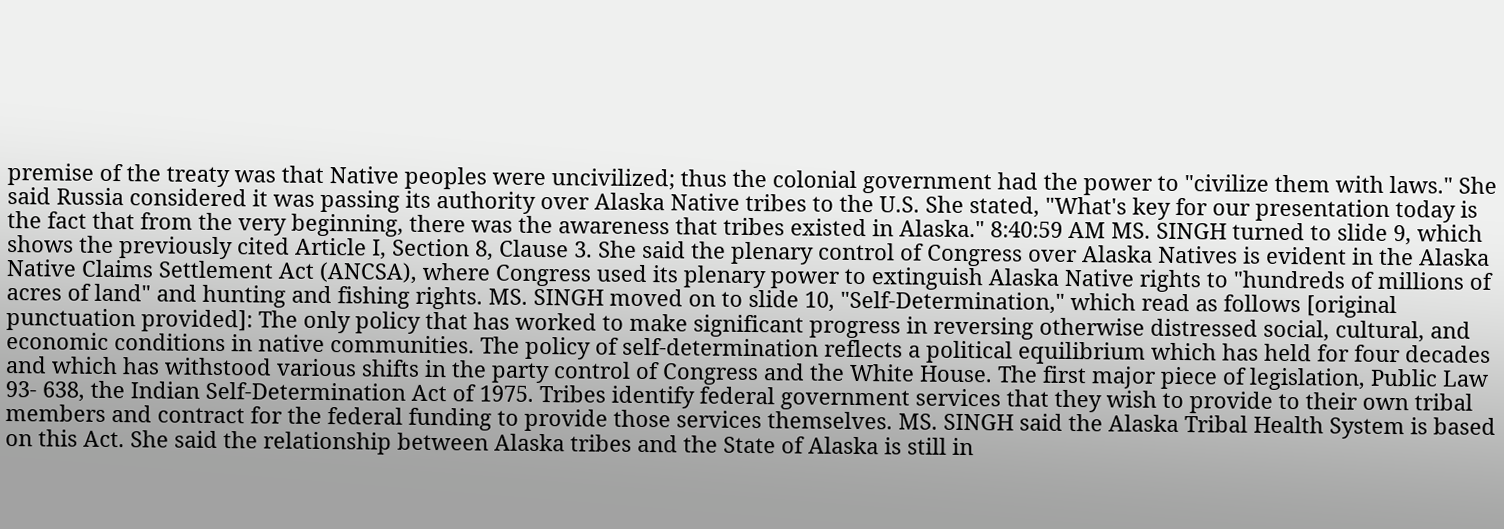premise of the treaty was that Native peoples were uncivilized; thus the colonial government had the power to "civilize them with laws." She said Russia considered it was passing its authority over Alaska Native tribes to the U.S. She stated, "What's key for our presentation today is the fact that from the very beginning, there was the awareness that tribes existed in Alaska." 8:40:59 AM MS. SINGH turned to slide 9, which shows the previously cited Article I, Section 8, Clause 3. She said the plenary control of Congress over Alaska Natives is evident in the Alaska Native Claims Settlement Act (ANCSA), where Congress used its plenary power to extinguish Alaska Native rights to "hundreds of millions of acres of land" and hunting and fishing rights. MS. SINGH moved on to slide 10, "Self-Determination," which read as follows [original punctuation provided]: The only policy that has worked to make significant progress in reversing otherwise distressed social, cultural, and economic conditions in native communities. The policy of self-determination reflects a political equilibrium which has held for four decades and which has withstood various shifts in the party control of Congress and the White House. The first major piece of legislation, Public Law 93- 638, the Indian Self-Determination Act of 1975. Tribes identify federal government services that they wish to provide to their own tribal members and contract for the federal funding to provide those services themselves. MS. SINGH said the Alaska Tribal Health System is based on this Act. She said the relationship between Alaska tribes and the State of Alaska is still in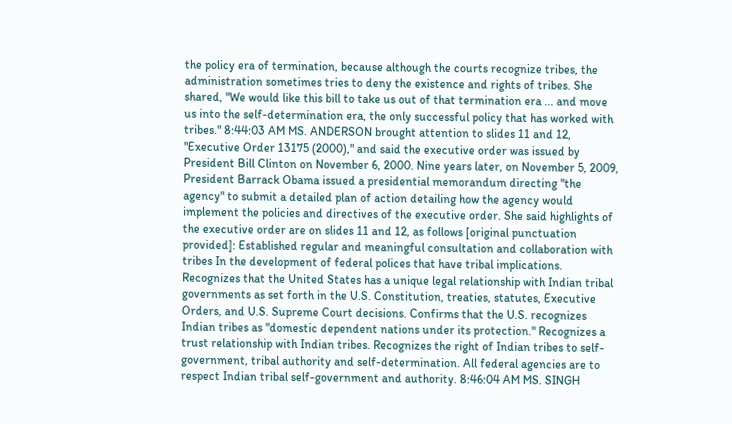the policy era of termination, because although the courts recognize tribes, the administration sometimes tries to deny the existence and rights of tribes. She shared, "We would like this bill to take us out of that termination era ... and move us into the self-determination era, the only successful policy that has worked with tribes." 8:44:03 AM MS. ANDERSON brought attention to slides 11 and 12, "Executive Order 13175 (2000)," and said the executive order was issued by President Bill Clinton on November 6, 2000. Nine years later, on November 5, 2009, President Barrack Obama issued a presidential memorandum directing "the agency" to submit a detailed plan of action detailing how the agency would implement the policies and directives of the executive order. She said highlights of the executive order are on slides 11 and 12, as follows [original punctuation provided]: Established regular and meaningful consultation and collaboration with tribes In the development of federal polices that have tribal implications. Recognizes that the United States has a unique legal relationship with Indian tribal governments as set forth in the U.S. Constitution, treaties, statutes, Executive Orders, and U.S. Supreme Court decisions. Confirms that the U.S. recognizes Indian tribes as "domestic dependent nations under its protection." Recognizes a trust relationship with Indian tribes. Recognizes the right of Indian tribes to self- government, tribal authority and self-determination. All federal agencies are to respect Indian tribal self-government and authority. 8:46:04 AM MS. SINGH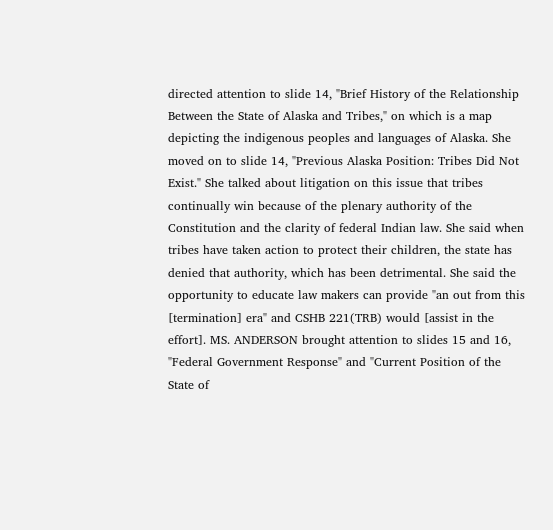directed attention to slide 14, "Brief History of the Relationship Between the State of Alaska and Tribes," on which is a map depicting the indigenous peoples and languages of Alaska. She moved on to slide 14, "Previous Alaska Position: Tribes Did Not Exist." She talked about litigation on this issue that tribes continually win because of the plenary authority of the Constitution and the clarity of federal Indian law. She said when tribes have taken action to protect their children, the state has denied that authority, which has been detrimental. She said the opportunity to educate law makers can provide "an out from this [termination] era" and CSHB 221(TRB) would [assist in the effort]. MS. ANDERSON brought attention to slides 15 and 16, "Federal Government Response" and "Current Position of the State of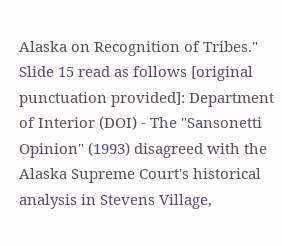Alaska on Recognition of Tribes." Slide 15 read as follows [original punctuation provided]: Department of Interior (DOI) - The "Sansonetti Opinion" (1993) disagreed with the Alaska Supreme Court's historical analysis in Stevens Village,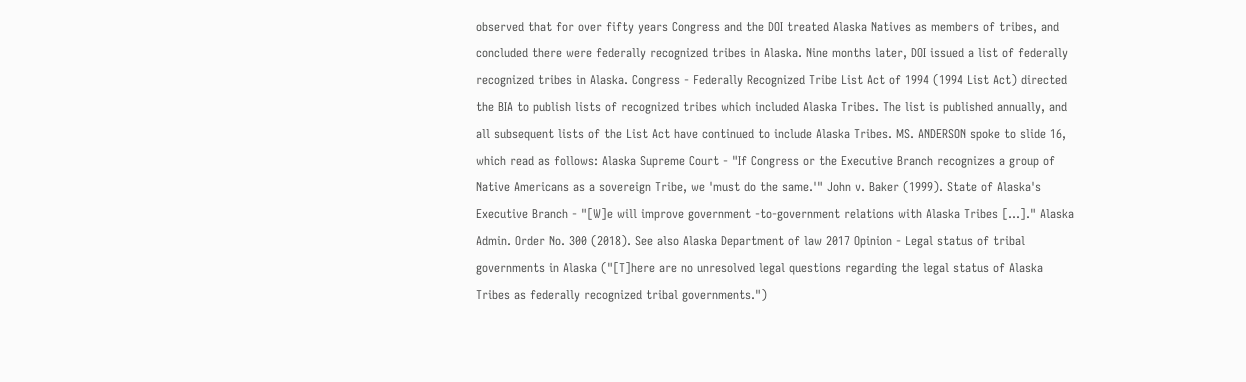observed that for over fifty years Congress and the DOI treated Alaska Natives as members of tribes, and concluded there were federally recognized tribes in Alaska. Nine months later, DOI issued a list of federally recognized tribes in Alaska. Congress - Federally Recognized Tribe List Act of 1994 (1994 List Act) directed the BIA to publish lists of recognized tribes which included Alaska Tribes. The list is published annually, and all subsequent lists of the List Act have continued to include Alaska Tribes. MS. ANDERSON spoke to slide 16, which read as follows: Alaska Supreme Court - "If Congress or the Executive Branch recognizes a group of Native Americans as a sovereign Tribe, we 'must do the same.'" John v. Baker (1999). State of Alaska's Executive Branch - "[W]e will improve government -to-government relations with Alaska Tribes [...]." Alaska Admin. Order No. 300 (2018). See also Alaska Department of law 2017 Opinion - Legal status of tribal governments in Alaska ("[T]here are no unresolved legal questions regarding the legal status of Alaska Tribes as federally recognized tribal governments.")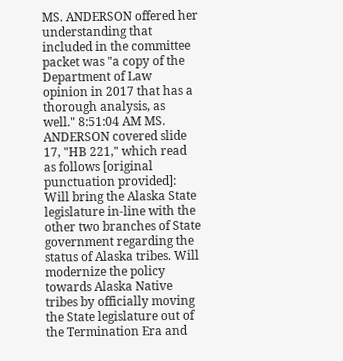MS. ANDERSON offered her understanding that included in the committee packet was "a copy of the Department of Law opinion in 2017 that has a thorough analysis, as well." 8:51:04 AM MS. ANDERSON covered slide 17, "HB 221," which read as follows [original punctuation provided]: Will bring the Alaska State legislature in-line with the other two branches of State government regarding the status of Alaska tribes. Will modernize the policy towards Alaska Native tribes by officially moving the State legislature out of the Termination Era and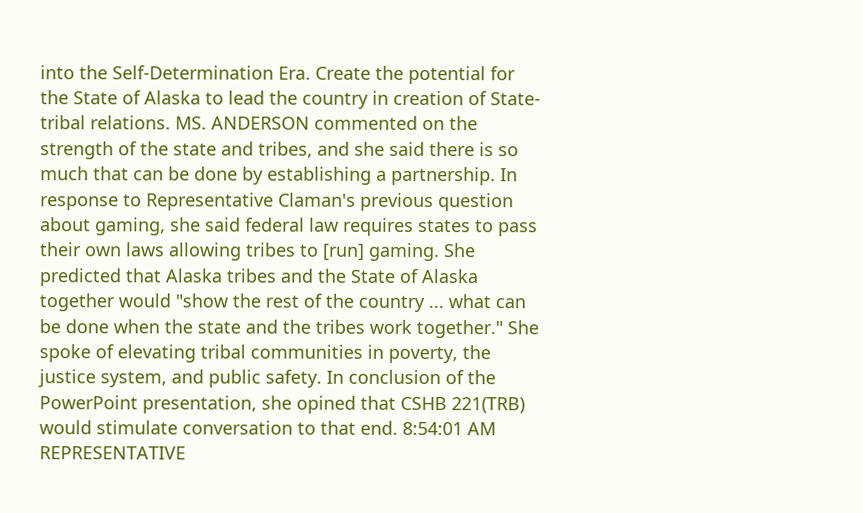into the Self-Determination Era. Create the potential for the State of Alaska to lead the country in creation of State-tribal relations. MS. ANDERSON commented on the strength of the state and tribes, and she said there is so much that can be done by establishing a partnership. In response to Representative Claman's previous question about gaming, she said federal law requires states to pass their own laws allowing tribes to [run] gaming. She predicted that Alaska tribes and the State of Alaska together would "show the rest of the country ... what can be done when the state and the tribes work together." She spoke of elevating tribal communities in poverty, the justice system, and public safety. In conclusion of the PowerPoint presentation, she opined that CSHB 221(TRB) would stimulate conversation to that end. 8:54:01 AM REPRESENTATIVE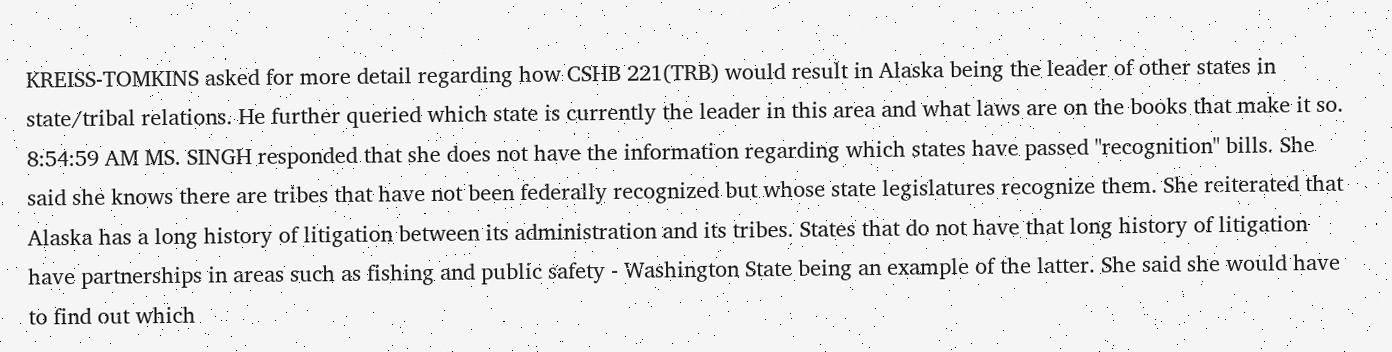KREISS-TOMKINS asked for more detail regarding how CSHB 221(TRB) would result in Alaska being the leader of other states in state/tribal relations. He further queried which state is currently the leader in this area and what laws are on the books that make it so. 8:54:59 AM MS. SINGH responded that she does not have the information regarding which states have passed "recognition" bills. She said she knows there are tribes that have not been federally recognized but whose state legislatures recognize them. She reiterated that Alaska has a long history of litigation between its administration and its tribes. States that do not have that long history of litigation have partnerships in areas such as fishing and public safety - Washington State being an example of the latter. She said she would have to find out which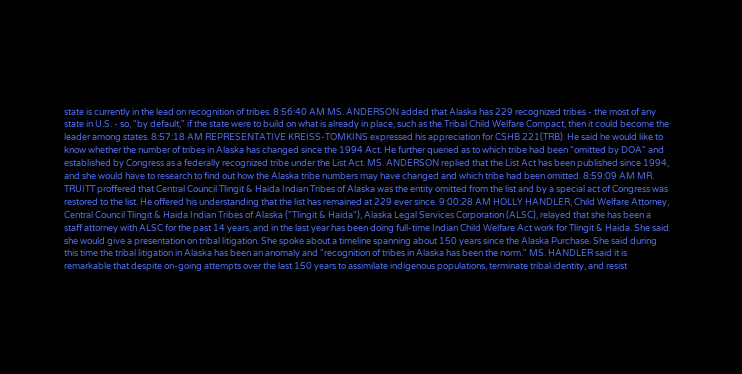state is currently in the lead on recognition of tribes. 8:56:40 AM MS. ANDERSON added that Alaska has 229 recognized tribes - the most of any state in U.S. - so, "by default," if the state were to build on what is already in place, such as the Tribal Child Welfare Compact, then it could become the leader among states. 8:57:18 AM REPRESENTATIVE KREISS-TOMKINS expressed his appreciation for CSHB 221(TRB). He said he would like to know whether the number of tribes in Alaska has changed since the 1994 Act. He further queried as to which tribe had been "omitted by DOA" and established by Congress as a federally recognized tribe under the List Act. MS. ANDERSON replied that the List Act has been published since 1994, and she would have to research to find out how the Alaska tribe numbers may have changed and which tribe had been omitted. 8:59:09 AM MR. TRUITT proffered that Central Council Tlingit & Haida Indian Tribes of Alaska was the entity omitted from the list and by a special act of Congress was restored to the list. He offered his understanding that the list has remained at 229 ever since. 9:00:28 AM HOLLY HANDLER, Child Welfare Attorney, Central Council Tlingit & Haida Indian Tribes of Alaska ("Tlingit & Haida"), Alaska Legal Services Corporation (ALSC), relayed that she has been a staff attorney with ALSC for the past 14 years, and in the last year has been doing full-time Indian Child Welfare Act work for Tlingit & Haida. She said she would give a presentation on tribal litigation. She spoke about a timeline spanning about 150 years since the Alaska Purchase. She said during this time the tribal litigation in Alaska has been an anomaly and "recognition of tribes in Alaska has been the norm." MS. HANDLER said it is remarkable that despite on-going attempts over the last 150 years to assimilate indigenous populations, terminate tribal identity, and resist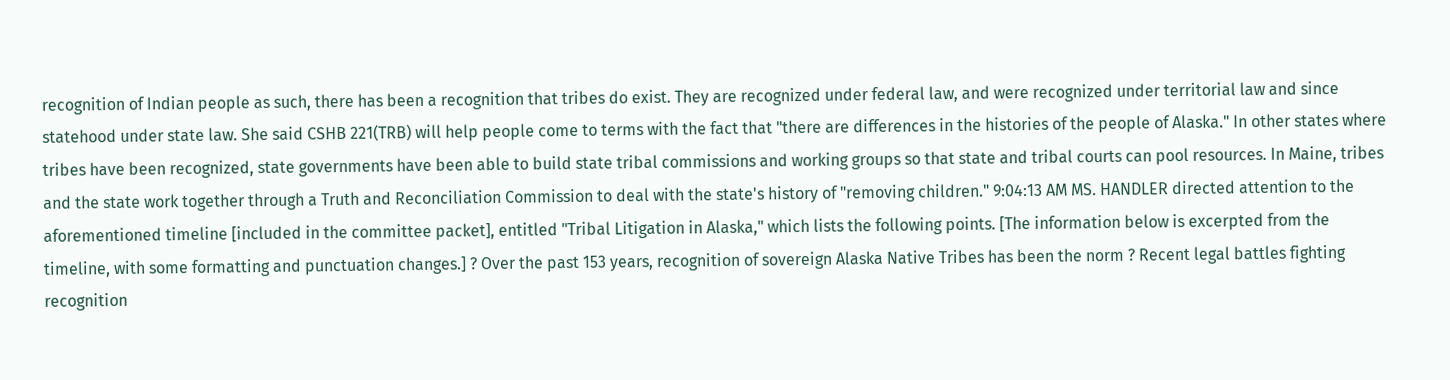recognition of Indian people as such, there has been a recognition that tribes do exist. They are recognized under federal law, and were recognized under territorial law and since statehood under state law. She said CSHB 221(TRB) will help people come to terms with the fact that "there are differences in the histories of the people of Alaska." In other states where tribes have been recognized, state governments have been able to build state tribal commissions and working groups so that state and tribal courts can pool resources. In Maine, tribes and the state work together through a Truth and Reconciliation Commission to deal with the state's history of "removing children." 9:04:13 AM MS. HANDLER directed attention to the aforementioned timeline [included in the committee packet], entitled "Tribal Litigation in Alaska," which lists the following points. [The information below is excerpted from the timeline, with some formatting and punctuation changes.] ? Over the past 153 years, recognition of sovereign Alaska Native Tribes has been the norm ? Recent legal battles fighting recognition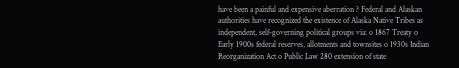have been a painful and expensive aberration ? Federal and Alaskan authorities have recognized the existence of Alaska Native Tribes as independent, self-governing political groups via: o 1867 Treaty o Early 1900s federal reserves, allotments and townsites o 1930s Indian Reorganization Act o Public Law 280 extension of state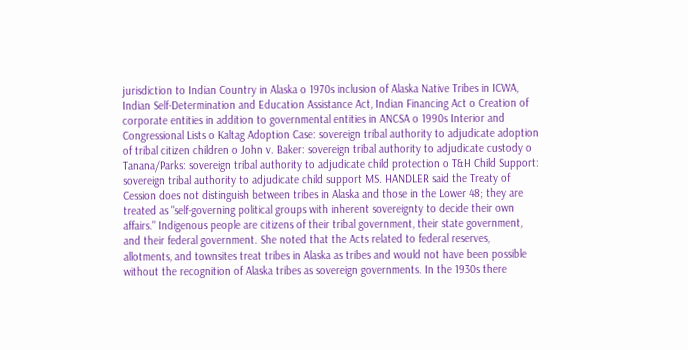jurisdiction to Indian Country in Alaska o 1970s inclusion of Alaska Native Tribes in ICWA, Indian Self-Determination and Education Assistance Act, Indian Financing Act o Creation of corporate entities in addition to governmental entities in ANCSA o 1990s Interior and Congressional Lists o Kaltag Adoption Case: sovereign tribal authority to adjudicate adoption of tribal citizen children o John v. Baker: sovereign tribal authority to adjudicate custody o Tanana/Parks: sovereign tribal authority to adjudicate child protection o T&H Child Support: sovereign tribal authority to adjudicate child support MS. HANDLER said the Treaty of Cession does not distinguish between tribes in Alaska and those in the Lower 48; they are treated as "self-governing political groups with inherent sovereignty to decide their own affairs." Indigenous people are citizens of their tribal government, their state government, and their federal government. She noted that the Acts related to federal reserves, allotments, and townsites treat tribes in Alaska as tribes and would not have been possible without the recognition of Alaska tribes as sovereign governments. In the 1930s there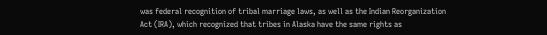was federal recognition of tribal marriage laws, as well as the Indian Reorganization Act (IRA), which recognized that tribes in Alaska have the same rights as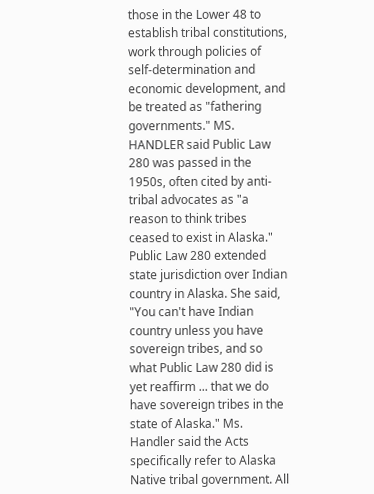those in the Lower 48 to establish tribal constitutions, work through policies of self-determination and economic development, and be treated as "fathering governments." MS. HANDLER said Public Law 280 was passed in the 1950s, often cited by anti-tribal advocates as "a reason to think tribes ceased to exist in Alaska." Public Law 280 extended state jurisdiction over Indian country in Alaska. She said, "You can't have Indian country unless you have sovereign tribes, and so what Public Law 280 did is yet reaffirm ... that we do have sovereign tribes in the state of Alaska." Ms. Handler said the Acts specifically refer to Alaska Native tribal government. All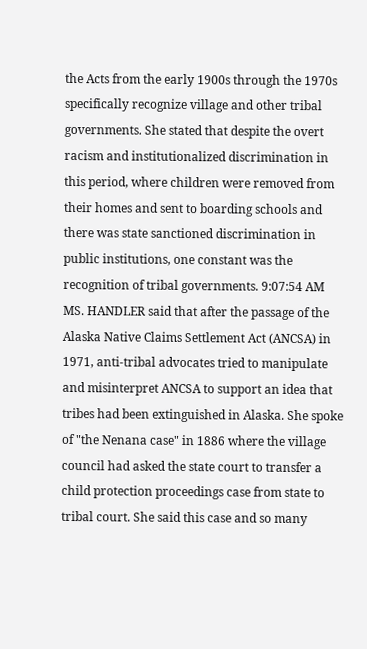the Acts from the early 1900s through the 1970s specifically recognize village and other tribal governments. She stated that despite the overt racism and institutionalized discrimination in this period, where children were removed from their homes and sent to boarding schools and there was state sanctioned discrimination in public institutions, one constant was the recognition of tribal governments. 9:07:54 AM MS. HANDLER said that after the passage of the Alaska Native Claims Settlement Act (ANCSA) in 1971, anti-tribal advocates tried to manipulate and misinterpret ANCSA to support an idea that tribes had been extinguished in Alaska. She spoke of "the Nenana case" in 1886 where the village council had asked the state court to transfer a child protection proceedings case from state to tribal court. She said this case and so many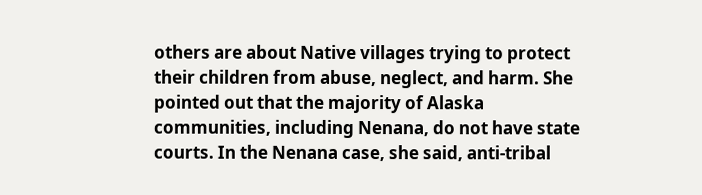others are about Native villages trying to protect their children from abuse, neglect, and harm. She pointed out that the majority of Alaska communities, including Nenana, do not have state courts. In the Nenana case, she said, anti-tribal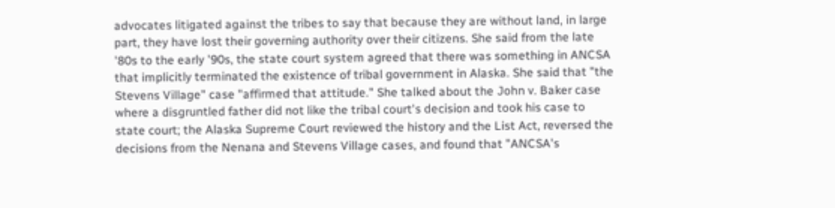advocates litigated against the tribes to say that because they are without land, in large part, they have lost their governing authority over their citizens. She said from the late '80s to the early '90s, the state court system agreed that there was something in ANCSA that implicitly terminated the existence of tribal government in Alaska. She said that "the Stevens Village" case "affirmed that attitude." She talked about the John v. Baker case where a disgruntled father did not like the tribal court's decision and took his case to state court; the Alaska Supreme Court reviewed the history and the List Act, reversed the decisions from the Nenana and Stevens Village cases, and found that "ANCSA's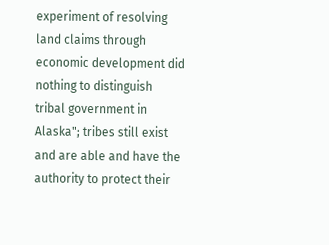experiment of resolving land claims through economic development did nothing to distinguish tribal government in Alaska"; tribes still exist and are able and have the authority to protect their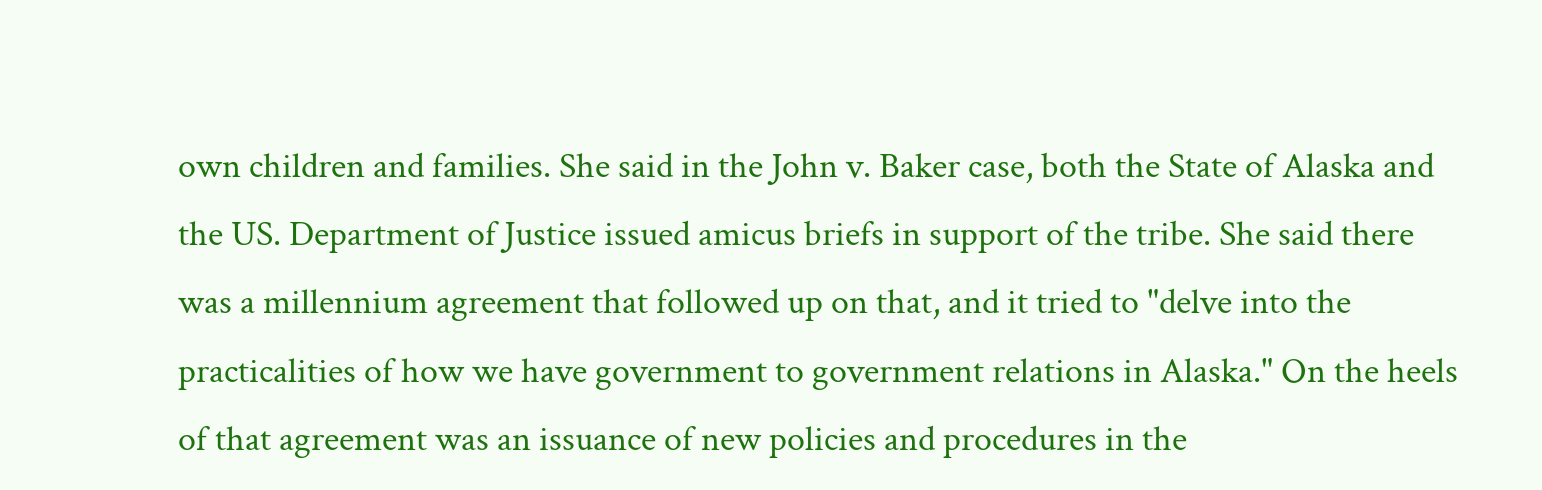own children and families. She said in the John v. Baker case, both the State of Alaska and the US. Department of Justice issued amicus briefs in support of the tribe. She said there was a millennium agreement that followed up on that, and it tried to "delve into the practicalities of how we have government to government relations in Alaska." On the heels of that agreement was an issuance of new policies and procedures in the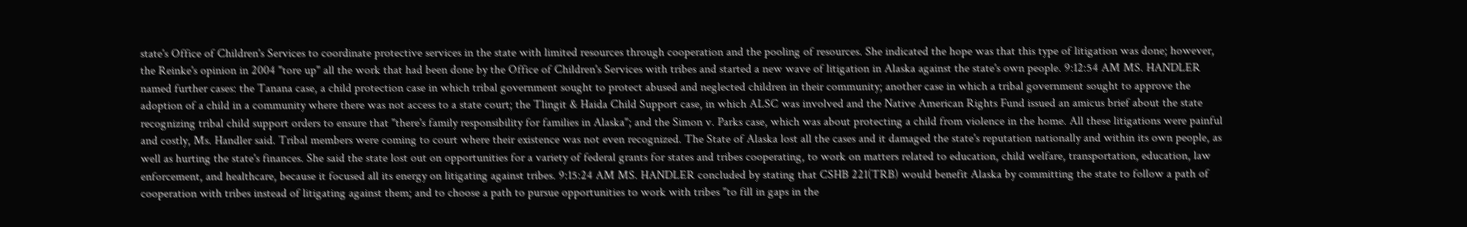state's Office of Children's Services to coordinate protective services in the state with limited resources through cooperation and the pooling of resources. She indicated the hope was that this type of litigation was done; however, the Reinke's opinion in 2004 "tore up" all the work that had been done by the Office of Children's Services with tribes and started a new wave of litigation in Alaska against the state's own people. 9:12:54 AM MS. HANDLER named further cases: the Tanana case, a child protection case in which tribal government sought to protect abused and neglected children in their community; another case in which a tribal government sought to approve the adoption of a child in a community where there was not access to a state court; the Tlingit & Haida Child Support case, in which ALSC was involved and the Native American Rights Fund issued an amicus brief about the state recognizing tribal child support orders to ensure that "there's family responsibility for families in Alaska"; and the Simon v. Parks case, which was about protecting a child from violence in the home. All these litigations were painful and costly, Ms. Handler said. Tribal members were coming to court where their existence was not even recognized. The State of Alaska lost all the cases and it damaged the state's reputation nationally and within its own people, as well as hurting the state's finances. She said the state lost out on opportunities for a variety of federal grants for states and tribes cooperating, to work on matters related to education, child welfare, transportation, education, law enforcement, and healthcare, because it focused all its energy on litigating against tribes. 9:15:24 AM MS. HANDLER concluded by stating that CSHB 221(TRB) would benefit Alaska by committing the state to follow a path of cooperation with tribes instead of litigating against them; and to choose a path to pursue opportunities to work with tribes "to fill in gaps in the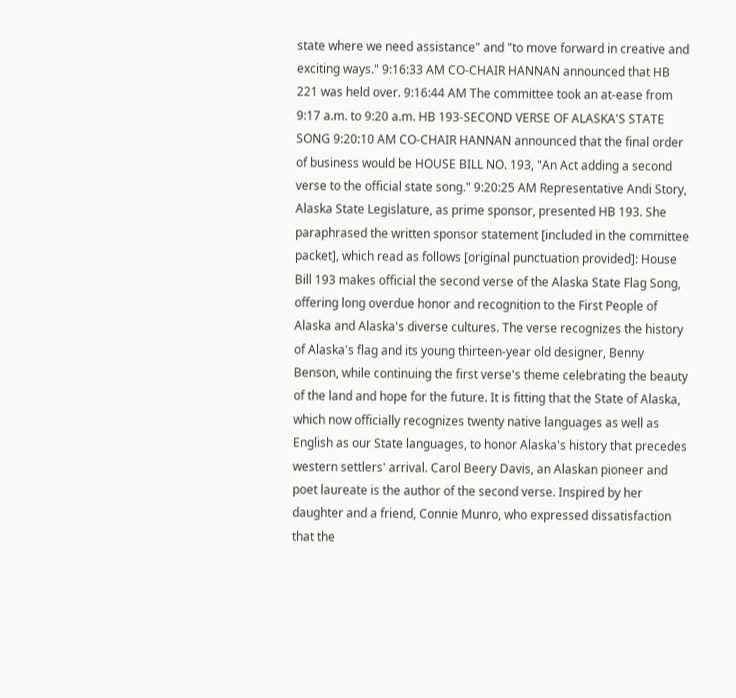state where we need assistance" and "to move forward in creative and exciting ways." 9:16:33 AM CO-CHAIR HANNAN announced that HB 221 was held over. 9:16:44 AM The committee took an at-ease from 9:17 a.m. to 9:20 a.m. HB 193-SECOND VERSE OF ALASKA'S STATE SONG 9:20:10 AM CO-CHAIR HANNAN announced that the final order of business would be HOUSE BILL NO. 193, "An Act adding a second verse to the official state song." 9:20:25 AM Representative Andi Story, Alaska State Legislature, as prime sponsor, presented HB 193. She paraphrased the written sponsor statement [included in the committee packet], which read as follows [original punctuation provided]: House Bill 193 makes official the second verse of the Alaska State Flag Song, offering long overdue honor and recognition to the First People of Alaska and Alaska's diverse cultures. The verse recognizes the history of Alaska's flag and its young thirteen-year old designer, Benny Benson, while continuing the first verse's theme celebrating the beauty of the land and hope for the future. It is fitting that the State of Alaska, which now officially recognizes twenty native languages as well as English as our State languages, to honor Alaska's history that precedes western settlers' arrival. Carol Beery Davis, an Alaskan pioneer and poet laureate is the author of the second verse. Inspired by her daughter and a friend, Connie Munro, who expressed dissatisfaction that the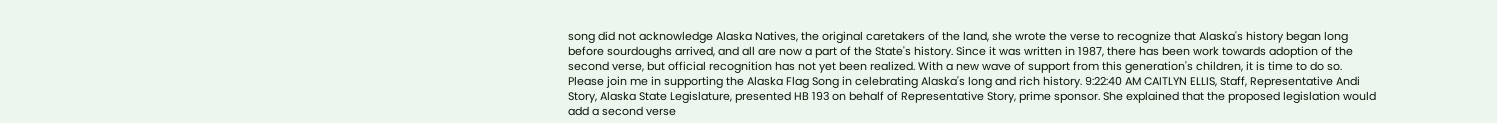song did not acknowledge Alaska Natives, the original caretakers of the land, she wrote the verse to recognize that Alaska's history began long before sourdoughs arrived, and all are now a part of the State's history. Since it was written in 1987, there has been work towards adoption of the second verse, but official recognition has not yet been realized. With a new wave of support from this generation's children, it is time to do so. Please join me in supporting the Alaska Flag Song in celebrating Alaska's long and rich history. 9:22:40 AM CAITLYN ELLIS, Staff, Representative Andi Story, Alaska State Legislature, presented HB 193 on behalf of Representative Story, prime sponsor. She explained that the proposed legislation would add a second verse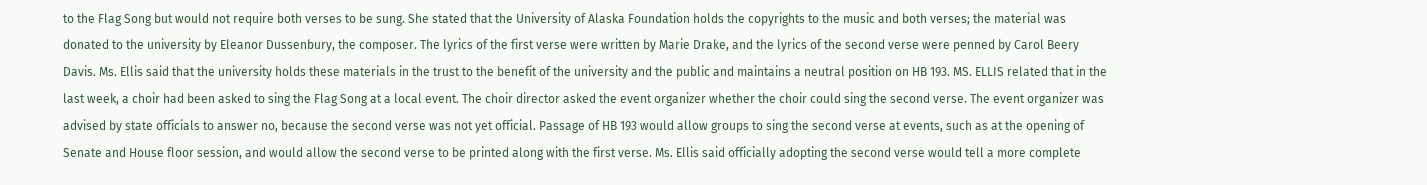to the Flag Song but would not require both verses to be sung. She stated that the University of Alaska Foundation holds the copyrights to the music and both verses; the material was donated to the university by Eleanor Dussenbury, the composer. The lyrics of the first verse were written by Marie Drake, and the lyrics of the second verse were penned by Carol Beery Davis. Ms. Ellis said that the university holds these materials in the trust to the benefit of the university and the public and maintains a neutral position on HB 193. MS. ELLIS related that in the last week, a choir had been asked to sing the Flag Song at a local event. The choir director asked the event organizer whether the choir could sing the second verse. The event organizer was advised by state officials to answer no, because the second verse was not yet official. Passage of HB 193 would allow groups to sing the second verse at events, such as at the opening of Senate and House floor session, and would allow the second verse to be printed along with the first verse. Ms. Ellis said officially adopting the second verse would tell a more complete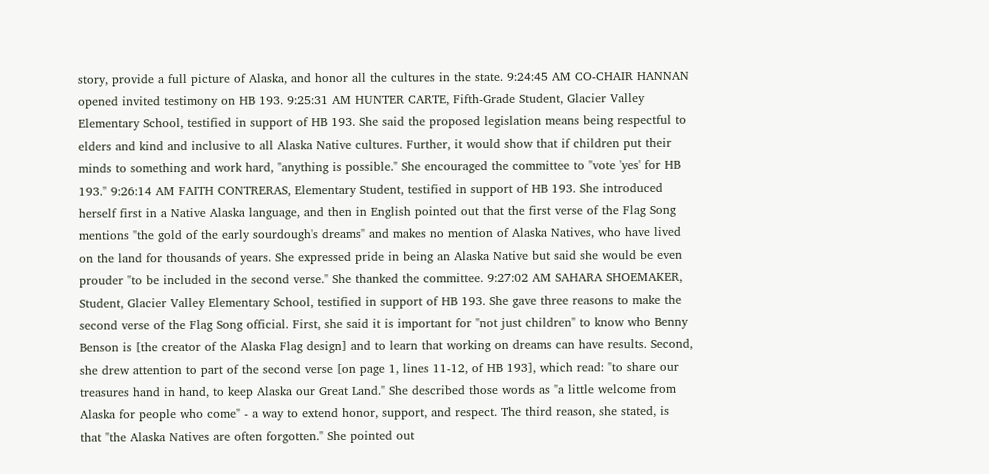story, provide a full picture of Alaska, and honor all the cultures in the state. 9:24:45 AM CO-CHAIR HANNAN opened invited testimony on HB 193. 9:25:31 AM HUNTER CARTE, Fifth-Grade Student, Glacier Valley Elementary School, testified in support of HB 193. She said the proposed legislation means being respectful to elders and kind and inclusive to all Alaska Native cultures. Further, it would show that if children put their minds to something and work hard, "anything is possible." She encouraged the committee to "vote 'yes' for HB 193." 9:26:14 AM FAITH CONTRERAS, Elementary Student, testified in support of HB 193. She introduced herself first in a Native Alaska language, and then in English pointed out that the first verse of the Flag Song mentions "the gold of the early sourdough's dreams" and makes no mention of Alaska Natives, who have lived on the land for thousands of years. She expressed pride in being an Alaska Native but said she would be even prouder "to be included in the second verse." She thanked the committee. 9:27:02 AM SAHARA SHOEMAKER, Student, Glacier Valley Elementary School, testified in support of HB 193. She gave three reasons to make the second verse of the Flag Song official. First, she said it is important for "not just children" to know who Benny Benson is [the creator of the Alaska Flag design] and to learn that working on dreams can have results. Second, she drew attention to part of the second verse [on page 1, lines 11-12, of HB 193], which read: "to share our treasures hand in hand, to keep Alaska our Great Land." She described those words as "a little welcome from Alaska for people who come" - a way to extend honor, support, and respect. The third reason, she stated, is that "the Alaska Natives are often forgotten." She pointed out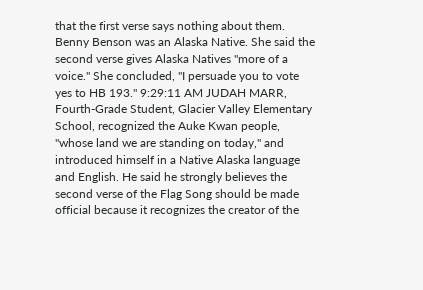that the first verse says nothing about them. Benny Benson was an Alaska Native. She said the second verse gives Alaska Natives "more of a voice." She concluded, "I persuade you to vote yes to HB 193." 9:29:11 AM JUDAH MARR, Fourth-Grade Student, Glacier Valley Elementary School, recognized the Auke Kwan people, "whose land we are standing on today," and introduced himself in a Native Alaska language and English. He said he strongly believes the second verse of the Flag Song should be made official because it recognizes the creator of the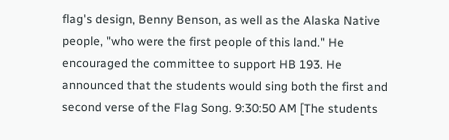flag's design, Benny Benson, as well as the Alaska Native people, "who were the first people of this land." He encouraged the committee to support HB 193. He announced that the students would sing both the first and second verse of the Flag Song. 9:30:50 AM [The students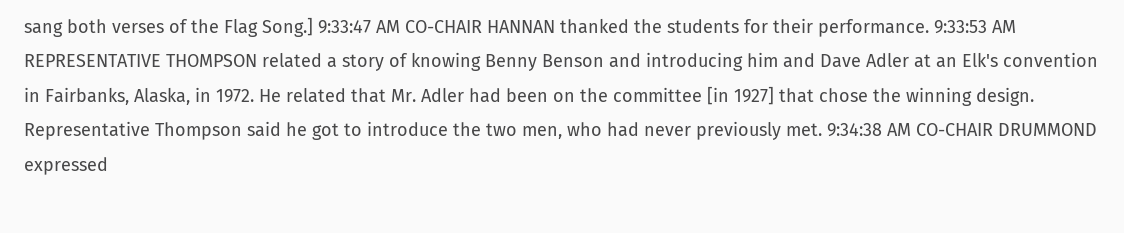sang both verses of the Flag Song.] 9:33:47 AM CO-CHAIR HANNAN thanked the students for their performance. 9:33:53 AM REPRESENTATIVE THOMPSON related a story of knowing Benny Benson and introducing him and Dave Adler at an Elk's convention in Fairbanks, Alaska, in 1972. He related that Mr. Adler had been on the committee [in 1927] that chose the winning design. Representative Thompson said he got to introduce the two men, who had never previously met. 9:34:38 AM CO-CHAIR DRUMMOND expressed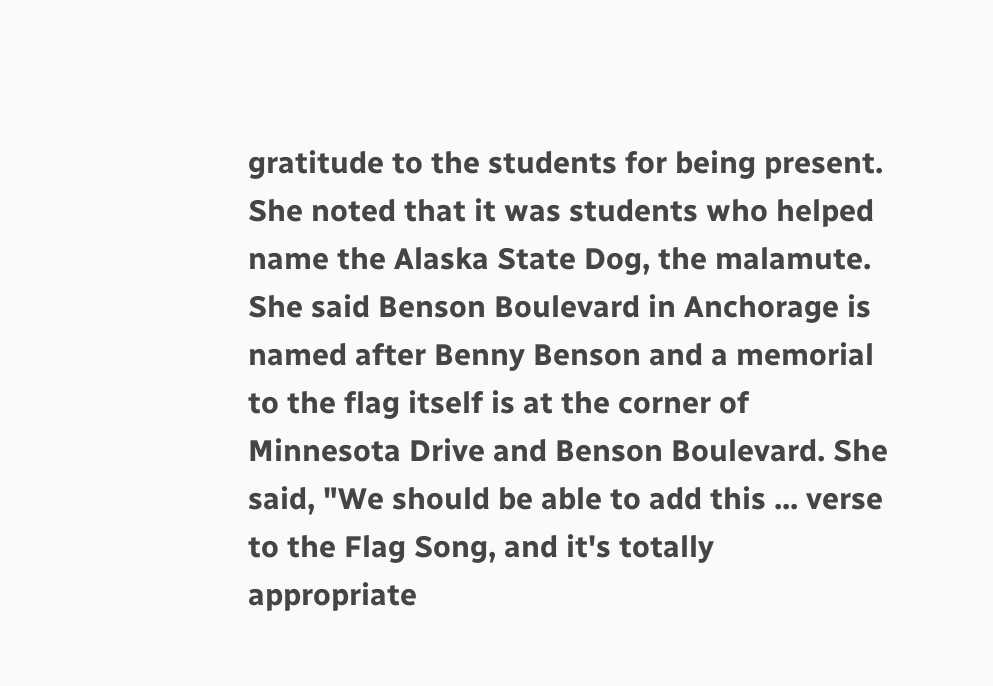gratitude to the students for being present. She noted that it was students who helped name the Alaska State Dog, the malamute. She said Benson Boulevard in Anchorage is named after Benny Benson and a memorial to the flag itself is at the corner of Minnesota Drive and Benson Boulevard. She said, "We should be able to add this ... verse to the Flag Song, and it's totally appropriate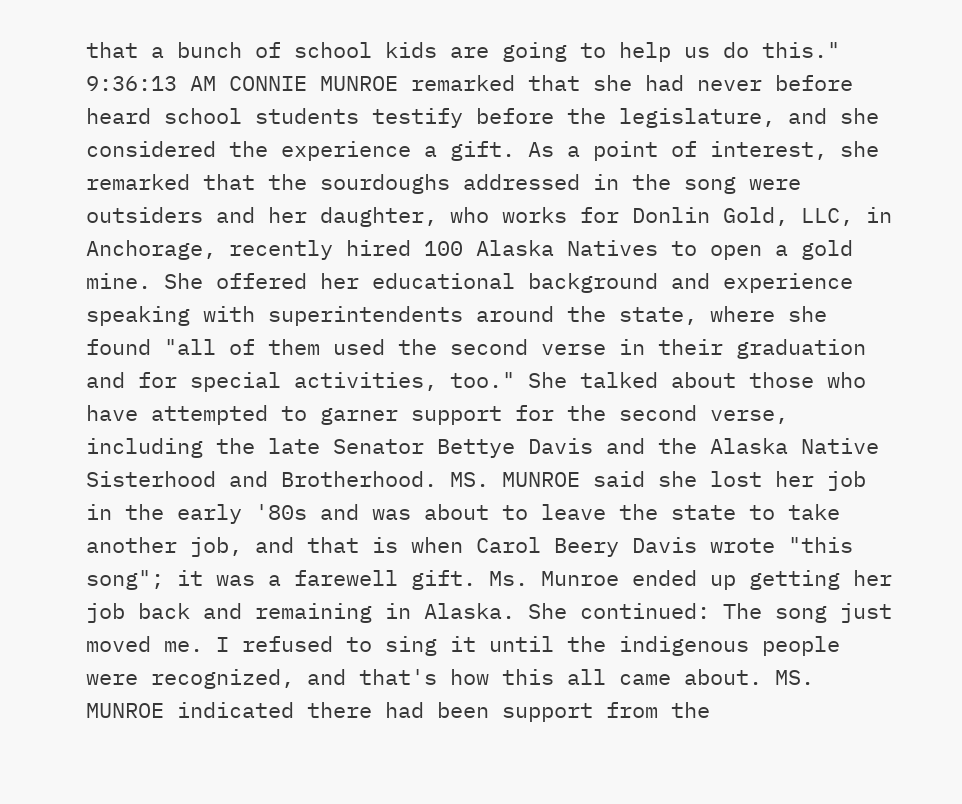that a bunch of school kids are going to help us do this." 9:36:13 AM CONNIE MUNROE remarked that she had never before heard school students testify before the legislature, and she considered the experience a gift. As a point of interest, she remarked that the sourdoughs addressed in the song were outsiders and her daughter, who works for Donlin Gold, LLC, in Anchorage, recently hired 100 Alaska Natives to open a gold mine. She offered her educational background and experience speaking with superintendents around the state, where she found "all of them used the second verse in their graduation and for special activities, too." She talked about those who have attempted to garner support for the second verse, including the late Senator Bettye Davis and the Alaska Native Sisterhood and Brotherhood. MS. MUNROE said she lost her job in the early '80s and was about to leave the state to take another job, and that is when Carol Beery Davis wrote "this song"; it was a farewell gift. Ms. Munroe ended up getting her job back and remaining in Alaska. She continued: The song just moved me. I refused to sing it until the indigenous people were recognized, and that's how this all came about. MS. MUNROE indicated there had been support from the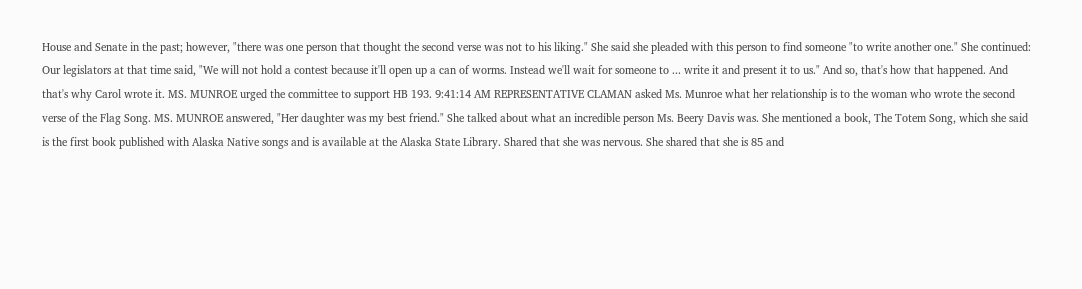House and Senate in the past; however, "there was one person that thought the second verse was not to his liking." She said she pleaded with this person to find someone "to write another one." She continued: Our legislators at that time said, "We will not hold a contest because it'll open up a can of worms. Instead we'll wait for someone to ... write it and present it to us." And so, that's how that happened. And that's why Carol wrote it. MS. MUNROE urged the committee to support HB 193. 9:41:14 AM REPRESENTATIVE CLAMAN asked Ms. Munroe what her relationship is to the woman who wrote the second verse of the Flag Song. MS. MUNROE answered, "Her daughter was my best friend." She talked about what an incredible person Ms. Beery Davis was. She mentioned a book, The Totem Song, which she said is the first book published with Alaska Native songs and is available at the Alaska State Library. Shared that she was nervous. She shared that she is 85 and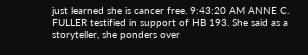just learned she is cancer free. 9:43:20 AM ANNE C. FULLER testified in support of HB 193. She said as a storyteller, she ponders over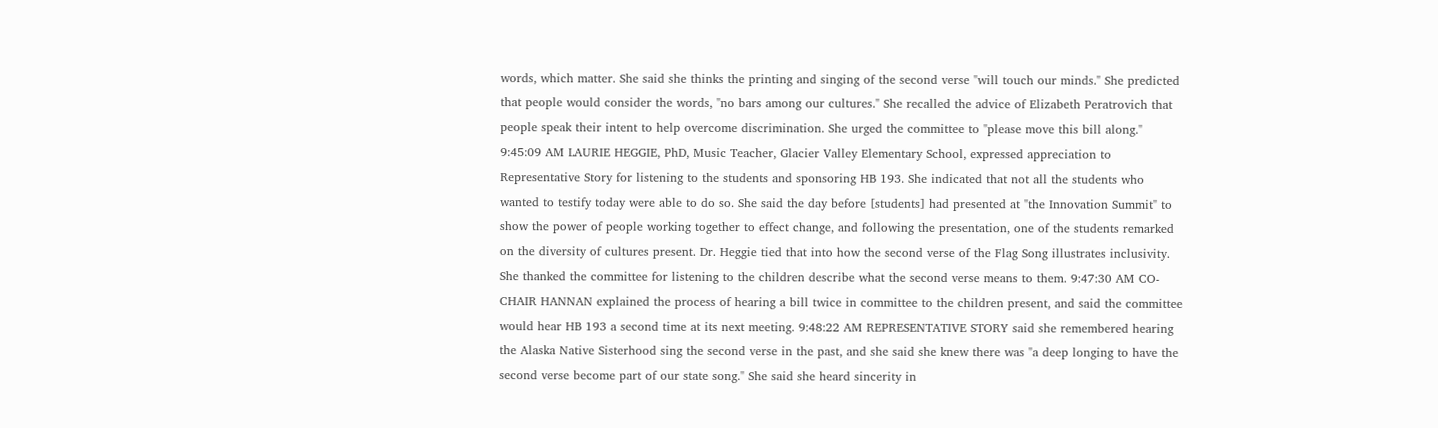words, which matter. She said she thinks the printing and singing of the second verse "will touch our minds." She predicted that people would consider the words, "no bars among our cultures." She recalled the advice of Elizabeth Peratrovich that people speak their intent to help overcome discrimination. She urged the committee to "please move this bill along." 9:45:09 AM LAURIE HEGGIE, PhD, Music Teacher, Glacier Valley Elementary School, expressed appreciation to Representative Story for listening to the students and sponsoring HB 193. She indicated that not all the students who wanted to testify today were able to do so. She said the day before [students] had presented at "the Innovation Summit" to show the power of people working together to effect change, and following the presentation, one of the students remarked on the diversity of cultures present. Dr. Heggie tied that into how the second verse of the Flag Song illustrates inclusivity. She thanked the committee for listening to the children describe what the second verse means to them. 9:47:30 AM CO-CHAIR HANNAN explained the process of hearing a bill twice in committee to the children present, and said the committee would hear HB 193 a second time at its next meeting. 9:48:22 AM REPRESENTATIVE STORY said she remembered hearing the Alaska Native Sisterhood sing the second verse in the past, and she said she knew there was "a deep longing to have the second verse become part of our state song." She said she heard sincerity in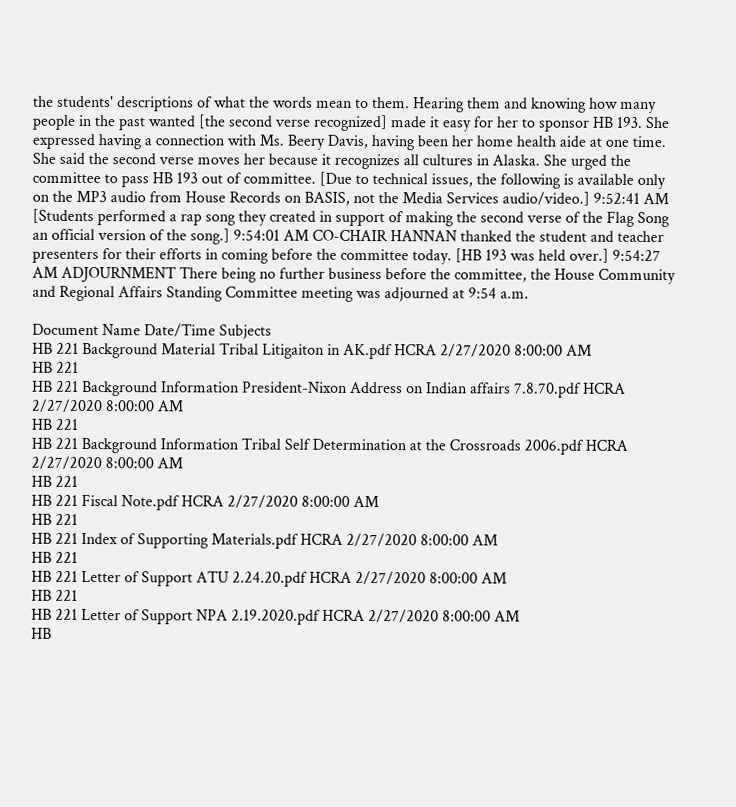the students' descriptions of what the words mean to them. Hearing them and knowing how many people in the past wanted [the second verse recognized] made it easy for her to sponsor HB 193. She expressed having a connection with Ms. Beery Davis, having been her home health aide at one time. She said the second verse moves her because it recognizes all cultures in Alaska. She urged the committee to pass HB 193 out of committee. [Due to technical issues, the following is available only on the MP3 audio from House Records on BASIS, not the Media Services audio/video.] 9:52:41 AM [Students performed a rap song they created in support of making the second verse of the Flag Song an official version of the song.] 9:54:01 AM CO-CHAIR HANNAN thanked the student and teacher presenters for their efforts in coming before the committee today. [HB 193 was held over.] 9:54:27 AM ADJOURNMENT There being no further business before the committee, the House Community and Regional Affairs Standing Committee meeting was adjourned at 9:54 a.m.

Document Name Date/Time Subjects
HB 221 Background Material Tribal Litigaiton in AK.pdf HCRA 2/27/2020 8:00:00 AM
HB 221
HB 221 Background Information President-Nixon Address on Indian affairs 7.8.70.pdf HCRA 2/27/2020 8:00:00 AM
HB 221
HB 221 Background Information Tribal Self Determination at the Crossroads 2006.pdf HCRA 2/27/2020 8:00:00 AM
HB 221
HB 221 Fiscal Note.pdf HCRA 2/27/2020 8:00:00 AM
HB 221
HB 221 Index of Supporting Materials.pdf HCRA 2/27/2020 8:00:00 AM
HB 221
HB 221 Letter of Support ATU 2.24.20.pdf HCRA 2/27/2020 8:00:00 AM
HB 221
HB 221 Letter of Support NPA 2.19.2020.pdf HCRA 2/27/2020 8:00:00 AM
HB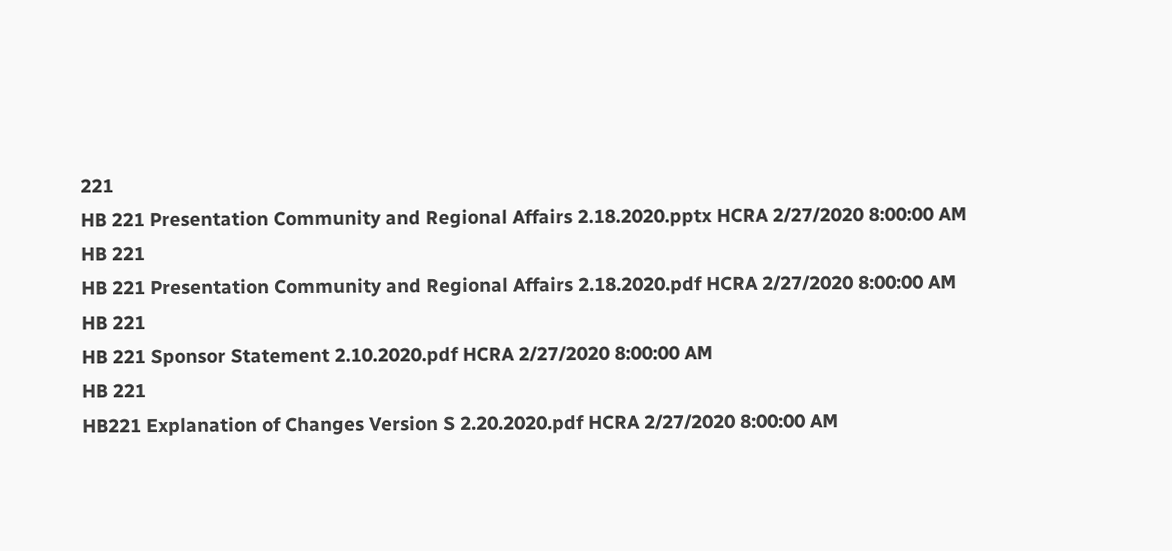221
HB 221 Presentation Community and Regional Affairs 2.18.2020.pptx HCRA 2/27/2020 8:00:00 AM
HB 221
HB 221 Presentation Community and Regional Affairs 2.18.2020.pdf HCRA 2/27/2020 8:00:00 AM
HB 221
HB 221 Sponsor Statement 2.10.2020.pdf HCRA 2/27/2020 8:00:00 AM
HB 221
HB221 Explanation of Changes Version S 2.20.2020.pdf HCRA 2/27/2020 8:00:00 AM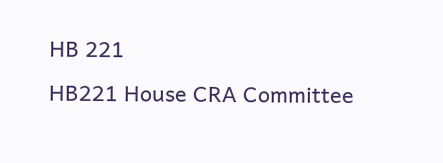HB 221
HB221 House CRA Committee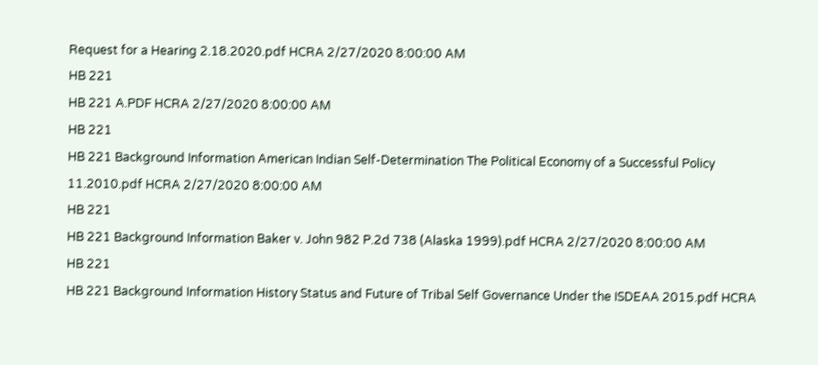Request for a Hearing 2.18.2020.pdf HCRA 2/27/2020 8:00:00 AM
HB 221
HB 221 A.PDF HCRA 2/27/2020 8:00:00 AM
HB 221
HB 221 Background Information American Indian Self-Determination The Political Economy of a Successful Policy 11.2010.pdf HCRA 2/27/2020 8:00:00 AM
HB 221
HB 221 Background Information Baker v. John 982 P.2d 738 (Alaska 1999).pdf HCRA 2/27/2020 8:00:00 AM
HB 221
HB 221 Background Information History Status and Future of Tribal Self Governance Under the ISDEAA 2015.pdf HCRA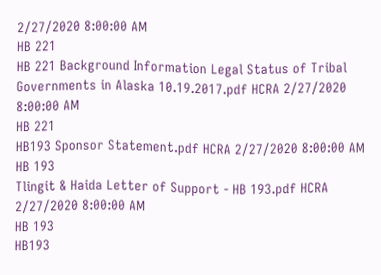2/27/2020 8:00:00 AM
HB 221
HB 221 Background Information Legal Status of Tribal Governments in Alaska 10.19.2017.pdf HCRA 2/27/2020 8:00:00 AM
HB 221
HB193 Sponsor Statement.pdf HCRA 2/27/2020 8:00:00 AM
HB 193
Tlingit & Haida Letter of Support - HB 193.pdf HCRA 2/27/2020 8:00:00 AM
HB 193
HB193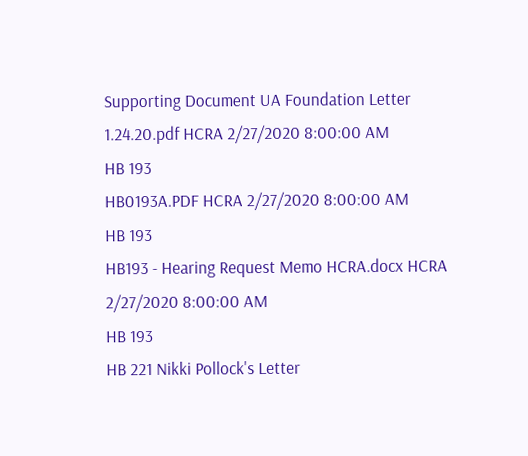Supporting Document UA Foundation Letter 1.24.20.pdf HCRA 2/27/2020 8:00:00 AM
HB 193
HB0193A.PDF HCRA 2/27/2020 8:00:00 AM
HB 193
HB193 - Hearing Request Memo HCRA.docx HCRA 2/27/2020 8:00:00 AM
HB 193
HB 221 Nikki Pollock's Letter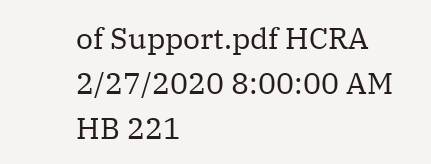of Support.pdf HCRA 2/27/2020 8:00:00 AM
HB 221